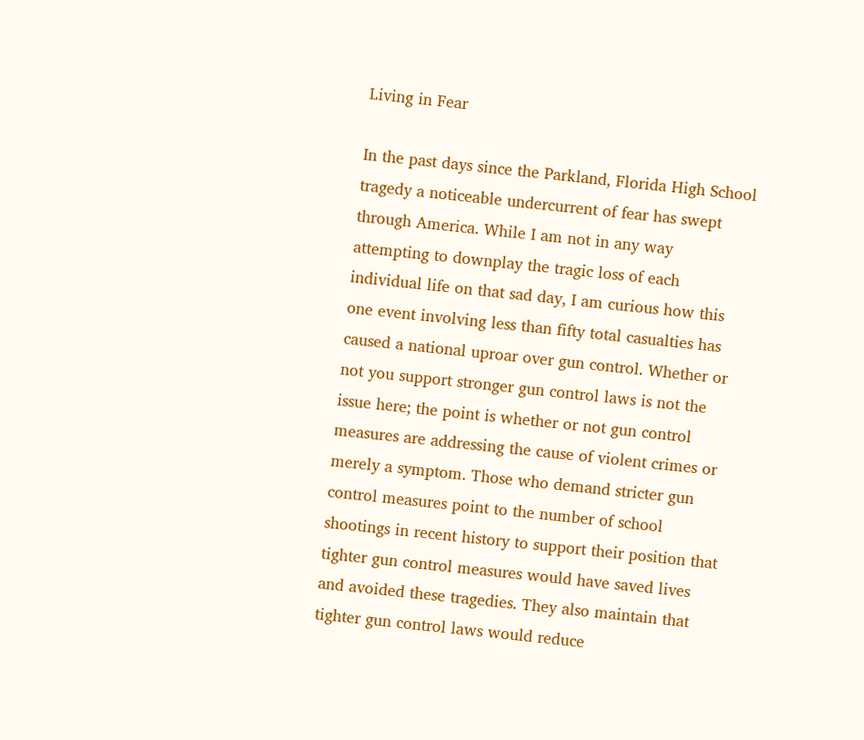Living in Fear

In the past days since the Parkland, Florida High School tragedy a noticeable undercurrent of fear has swept through America. While I am not in any way attempting to downplay the tragic loss of each individual life on that sad day, I am curious how this one event involving less than fifty total casualties has caused a national uproar over gun control. Whether or not you support stronger gun control laws is not the issue here; the point is whether or not gun control measures are addressing the cause of violent crimes or merely a symptom. Those who demand stricter gun control measures point to the number of school shootings in recent history to support their position that tighter gun control measures would have saved lives and avoided these tragedies. They also maintain that tighter gun control laws would reduce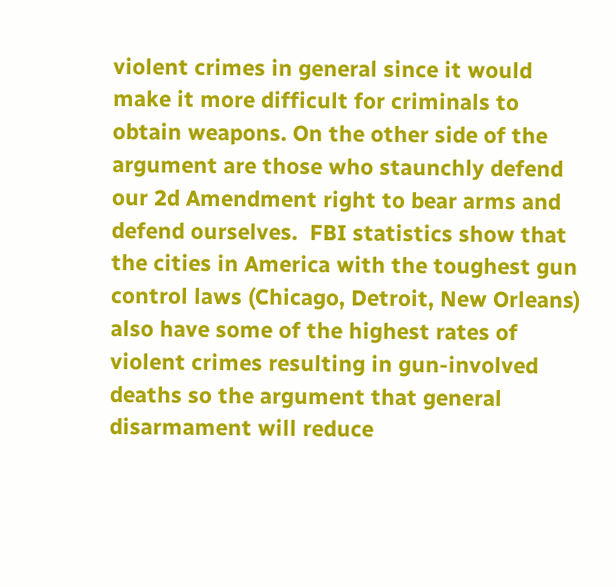violent crimes in general since it would make it more difficult for criminals to obtain weapons. On the other side of the argument are those who staunchly defend our 2d Amendment right to bear arms and defend ourselves.  FBI statistics show that the cities in America with the toughest gun control laws (Chicago, Detroit, New Orleans) also have some of the highest rates of violent crimes resulting in gun-involved deaths so the argument that general disarmament will reduce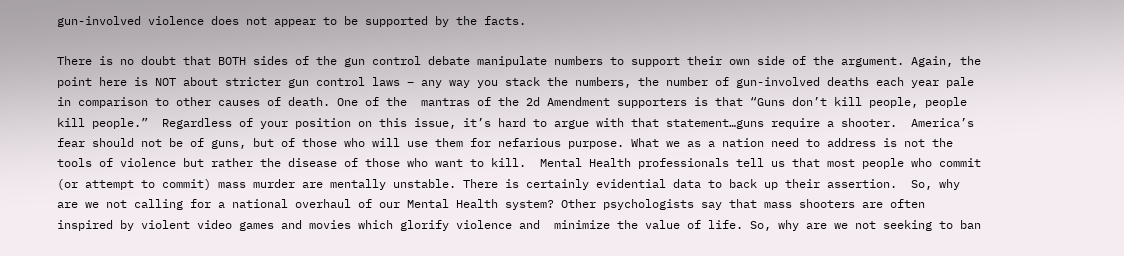gun-involved violence does not appear to be supported by the facts.

There is no doubt that BOTH sides of the gun control debate manipulate numbers to support their own side of the argument. Again, the point here is NOT about stricter gun control laws – any way you stack the numbers, the number of gun-involved deaths each year pale in comparison to other causes of death. One of the  mantras of the 2d Amendment supporters is that “Guns don’t kill people, people kill people.”  Regardless of your position on this issue, it’s hard to argue with that statement…guns require a shooter.  America’s fear should not be of guns, but of those who will use them for nefarious purpose. What we as a nation need to address is not the tools of violence but rather the disease of those who want to kill.  Mental Health professionals tell us that most people who commit (or attempt to commit) mass murder are mentally unstable. There is certainly evidential data to back up their assertion.  So, why are we not calling for a national overhaul of our Mental Health system? Other psychologists say that mass shooters are often inspired by violent video games and movies which glorify violence and  minimize the value of life. So, why are we not seeking to ban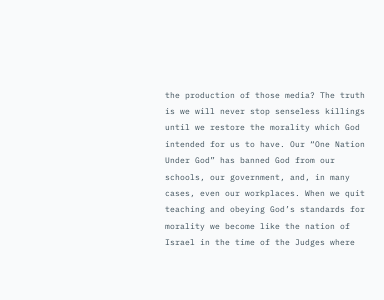the production of those media? The truth is we will never stop senseless killings until we restore the morality which God intended for us to have. Our “One Nation Under God” has banned God from our schools, our government, and, in many cases, even our workplaces. When we quit teaching and obeying God’s standards for morality we become like the nation of Israel in the time of the Judges where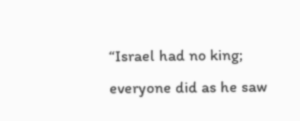“Israel had no king; everyone did as he saw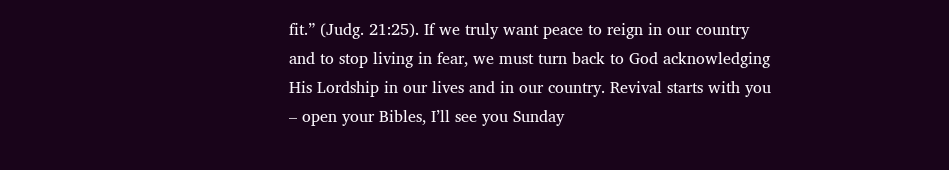fit.” (Judg. 21:25). If we truly want peace to reign in our country and to stop living in fear, we must turn back to God acknowledging His Lordship in our lives and in our country. Revival starts with you – open your Bibles, I’ll see you Sunday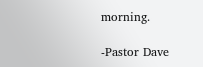morning.

-Pastor Dave